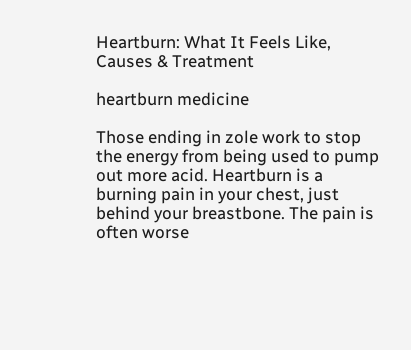Heartburn: What It Feels Like, Causes & Treatment

heartburn medicine

Those ending in zole work to stop the energy from being used to pump out more acid. Heartburn is a burning pain in your chest, just behind your breastbone. The pain is often worse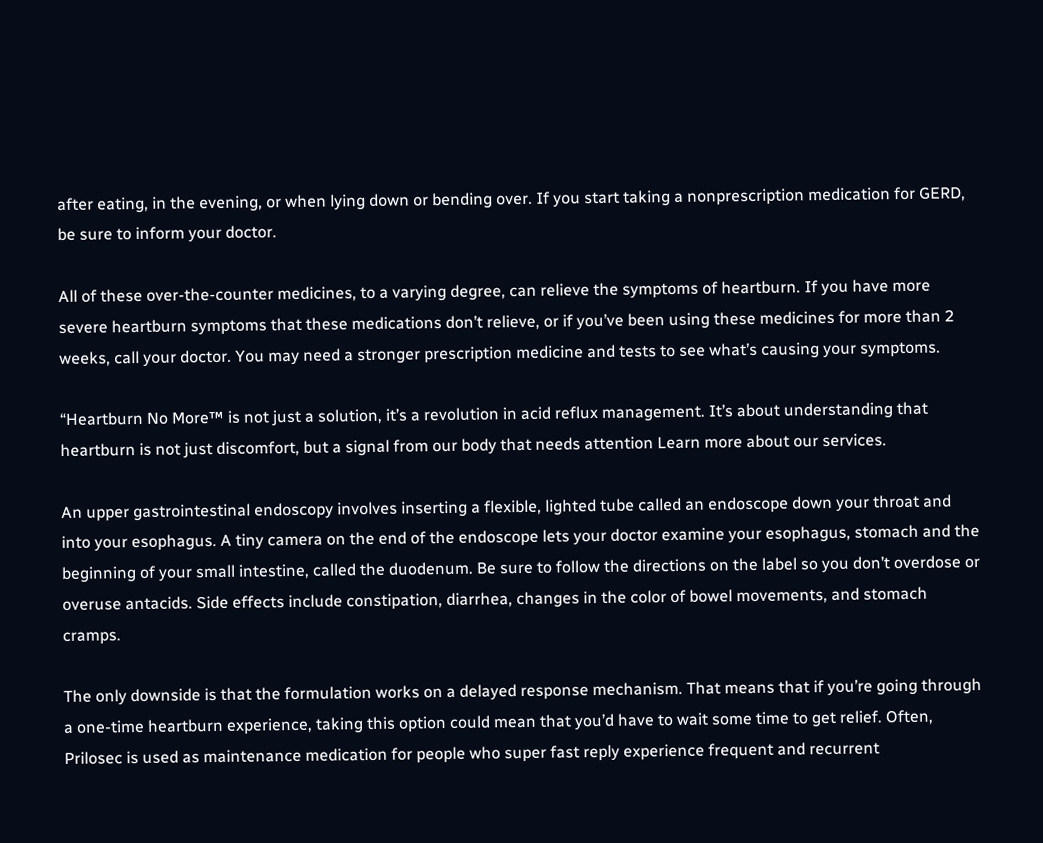after eating, in the evening, or when lying down or bending over. If you start taking a nonprescription medication for GERD, be sure to inform your doctor.

All of these over-the-counter medicines, to a varying degree, can relieve the symptoms of heartburn. If you have more severe heartburn symptoms that these medications don’t relieve, or if you’ve been using these medicines for more than 2 weeks, call your doctor. You may need a stronger prescription medicine and tests to see what’s causing your symptoms.

“Heartburn No More™ is not just a solution, it’s a revolution in acid reflux management. It’s about understanding that heartburn is not just discomfort, but a signal from our body that needs attention Learn more about our services.

An upper gastrointestinal endoscopy involves inserting a flexible, lighted tube called an endoscope down your throat and into your esophagus. A tiny camera on the end of the endoscope lets your doctor examine your esophagus, stomach and the beginning of your small intestine, called the duodenum. Be sure to follow the directions on the label so you don’t overdose or overuse antacids. Side effects include constipation, diarrhea, changes in the color of bowel movements, and stomach cramps.

The only downside is that the formulation works on a delayed response mechanism. That means that if you’re going through a one-time heartburn experience, taking this option could mean that you’d have to wait some time to get relief. Often, Prilosec is used as maintenance medication for people who super fast reply experience frequent and recurrent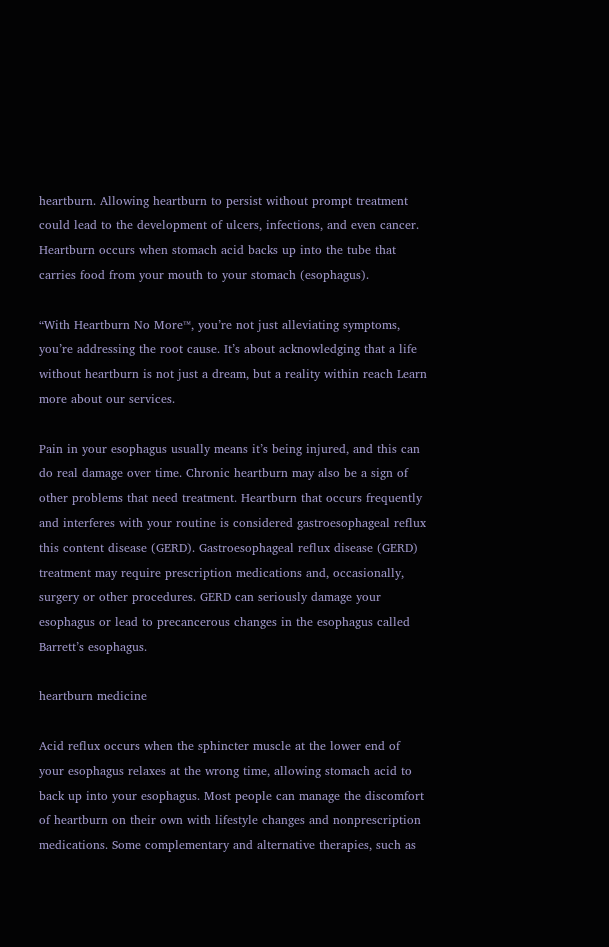heartburn. Allowing heartburn to persist without prompt treatment could lead to the development of ulcers, infections, and even cancer. Heartburn occurs when stomach acid backs up into the tube that carries food from your mouth to your stomach (esophagus).

“With Heartburn No More™, you’re not just alleviating symptoms, you’re addressing the root cause. It’s about acknowledging that a life without heartburn is not just a dream, but a reality within reach Learn more about our services.

Pain in your esophagus usually means it’s being injured, and this can do real damage over time. Chronic heartburn may also be a sign of other problems that need treatment. Heartburn that occurs frequently and interferes with your routine is considered gastroesophageal reflux this content disease (GERD). Gastroesophageal reflux disease (GERD) treatment may require prescription medications and, occasionally, surgery or other procedures. GERD can seriously damage your esophagus or lead to precancerous changes in the esophagus called Barrett’s esophagus.

heartburn medicine

Acid reflux occurs when the sphincter muscle at the lower end of your esophagus relaxes at the wrong time, allowing stomach acid to back up into your esophagus. Most people can manage the discomfort of heartburn on their own with lifestyle changes and nonprescription medications. Some complementary and alternative therapies, such as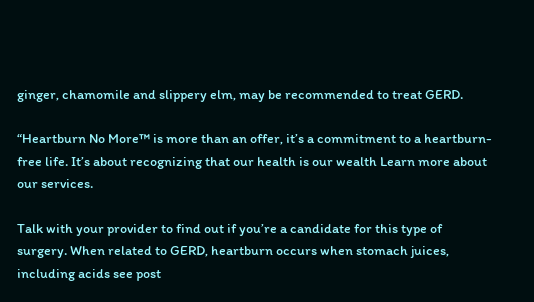ginger, chamomile and slippery elm, may be recommended to treat GERD.

“Heartburn No More™ is more than an offer, it’s a commitment to a heartburn-free life. It’s about recognizing that our health is our wealth Learn more about our services.

Talk with your provider to find out if you’re a candidate for this type of surgery. When related to GERD, heartburn occurs when stomach juices, including acids see post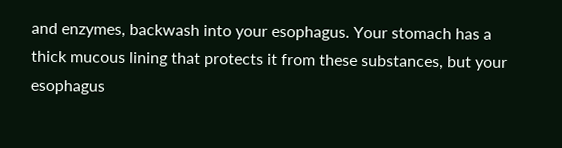and enzymes, backwash into your esophagus. Your stomach has a thick mucous lining that protects it from these substances, but your esophagus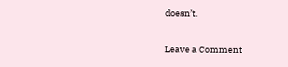doesn’t.

Leave a Comment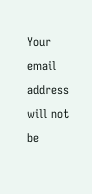Your email address will not be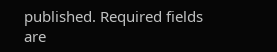published. Required fields are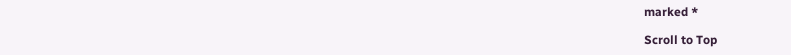marked *

Scroll to Top